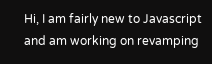Hi, I am fairly new to Javascript and am working on revamping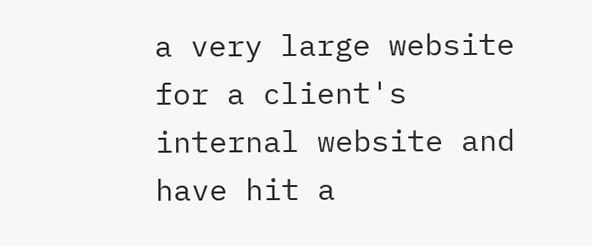a very large website for a client's internal website and have hit a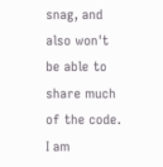snag, and also won't be able to share much of the code. I am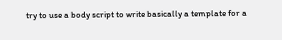try to use a body script to write basically a template for a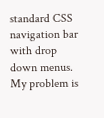standard CSS navigation bar with drop down menus. My problem is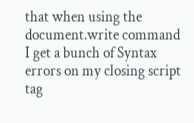that when using the document.write command I get a bunch of Syntax errors on my closing script tag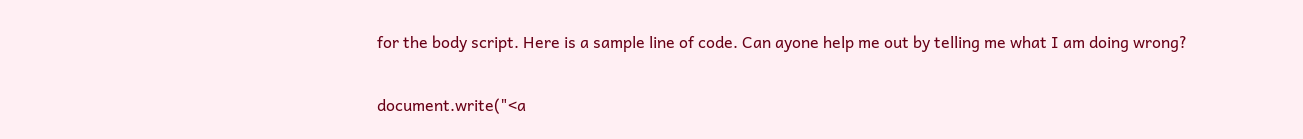for the body script. Here is a sample line of code. Can ayone help me out by telling me what I am doing wrong?

document.write("<a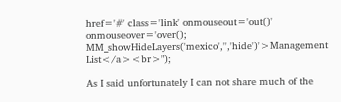href='#' class='link' onmouseout='out()' onmouseover='over(); MM_showHideLayers('mexico','','hide')'>Management List</a><br>");

As I said unfortunately I can not share much of the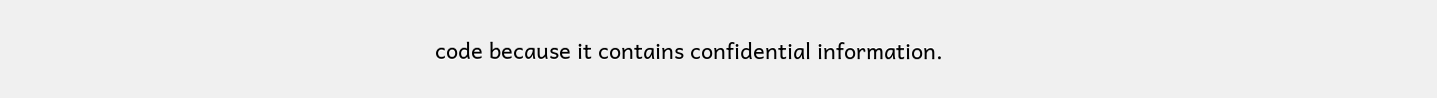code because it contains confidential information.